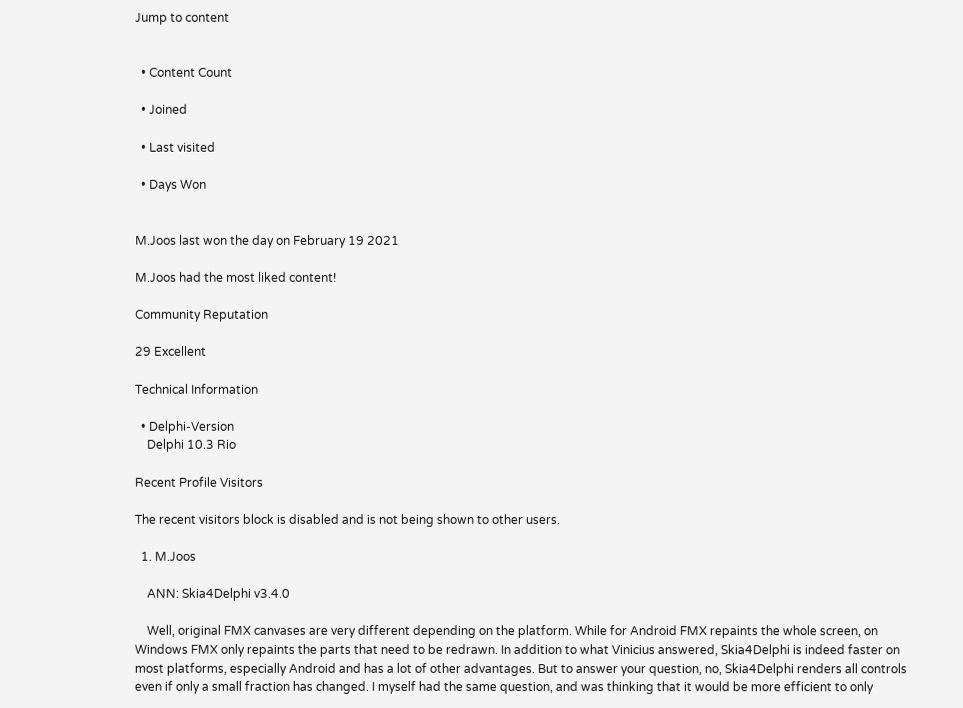Jump to content


  • Content Count

  • Joined

  • Last visited

  • Days Won


M.Joos last won the day on February 19 2021

M.Joos had the most liked content!

Community Reputation

29 Excellent

Technical Information

  • Delphi-Version
    Delphi 10.3 Rio

Recent Profile Visitors

The recent visitors block is disabled and is not being shown to other users.

  1. M.Joos

    ANN: Skia4Delphi v3.4.0

    Well, original FMX canvases are very different depending on the platform. While for Android FMX repaints the whole screen, on Windows FMX only repaints the parts that need to be redrawn. In addition to what Vinicius answered, Skia4Delphi is indeed faster on most platforms, especially Android and has a lot of other advantages. But to answer your question, no, Skia4Delphi renders all controls even if only a small fraction has changed. I myself had the same question, and was thinking that it would be more efficient to only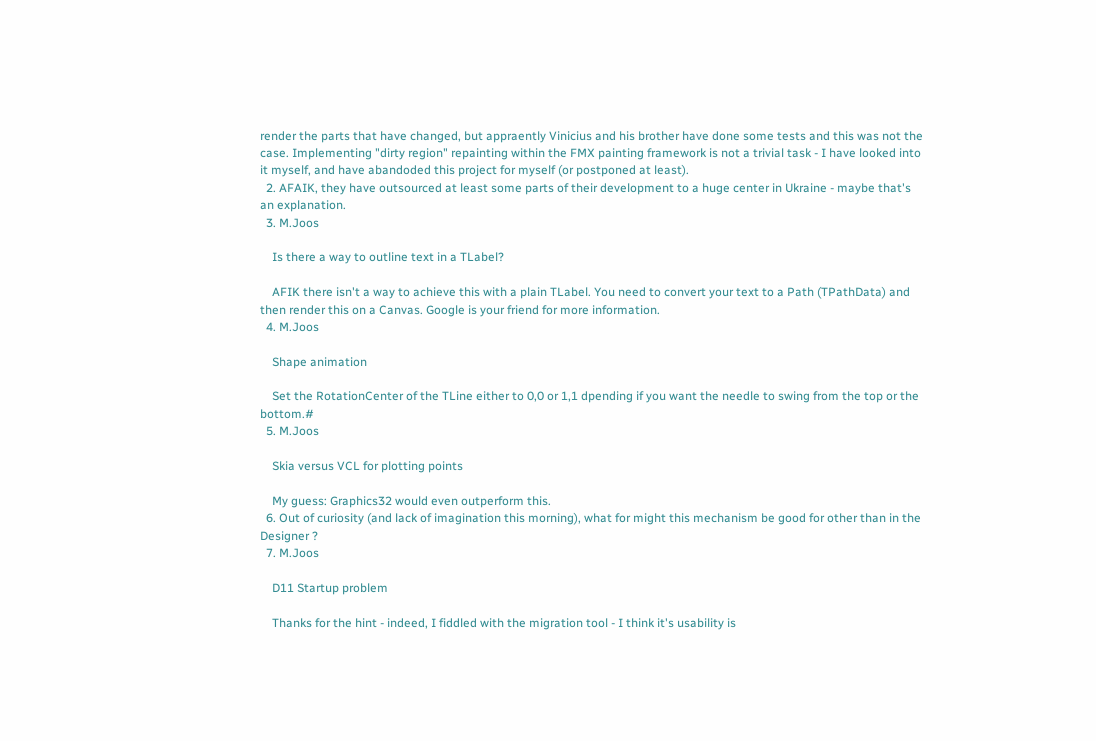render the parts that have changed, but appraently Vinicius and his brother have done some tests and this was not the case. Implementing "dirty region" repainting within the FMX painting framework is not a trivial task - I have looked into it myself, and have abandoded this project for myself (or postponed at least).
  2. AFAIK, they have outsourced at least some parts of their development to a huge center in Ukraine - maybe that's an explanation.
  3. M.Joos

    Is there a way to outline text in a TLabel?

    AFIK there isn't a way to achieve this with a plain TLabel. You need to convert your text to a Path (TPathData) and then render this on a Canvas. Google is your friend for more information.
  4. M.Joos

    Shape animation

    Set the RotationCenter of the TLine either to 0,0 or 1,1 dpending if you want the needle to swing from the top or the bottom.#
  5. M.Joos

    Skia versus VCL for plotting points

    My guess: Graphics32 would even outperform this.
  6. Out of curiosity (and lack of imagination this morning), what for might this mechanism be good for other than in the Designer ?
  7. M.Joos

    D11 Startup problem

    Thanks for the hint - indeed, I fiddled with the migration tool - I think it's usability is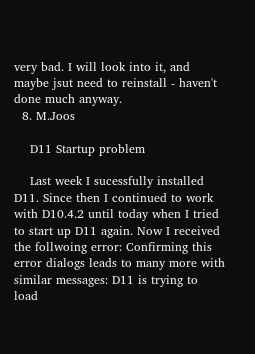very bad. I will look into it, and maybe jsut need to reinstall - haven't done much anyway.
  8. M.Joos

    D11 Startup problem

    Last week I sucessfully installed D11. Since then I continued to work with D10.4.2 until today when I tried to start up D11 again. Now I received the follwoing error: Confirming this error dialogs leads to many more with similar messages: D11 is trying to load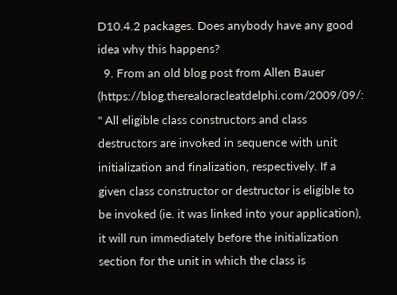D10.4.2 packages. Does anybody have any good idea why this happens?
  9. From an old blog post from Allen Bauer (https://blog.therealoracleatdelphi.com/2009/09/: " All eligible class constructors and class destructors are invoked in sequence with unit initialization and finalization, respectively. If a given class constructor or destructor is eligible to be invoked (ie. it was linked into your application), it will run immediately before the initialization section for the unit in which the class is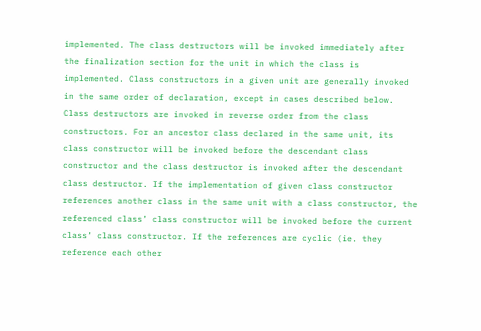implemented. The class destructors will be invoked immediately after the finalization section for the unit in which the class is implemented. Class constructors in a given unit are generally invoked in the same order of declaration, except in cases described below. Class destructors are invoked in reverse order from the class constructors. For an ancestor class declared in the same unit, its class constructor will be invoked before the descendant class constructor and the class destructor is invoked after the descendant class destructor. If the implementation of given class constructor references another class in the same unit with a class constructor, the referenced class’ class constructor will be invoked before the current class’ class constructor. If the references are cyclic (ie. they reference each other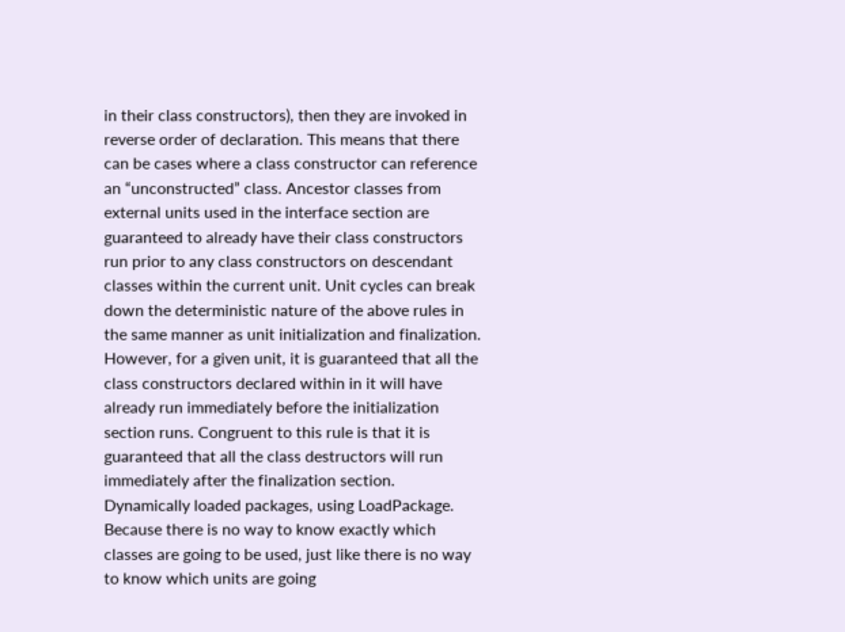in their class constructors), then they are invoked in reverse order of declaration. This means that there can be cases where a class constructor can reference an “unconstructed” class. Ancestor classes from external units used in the interface section are guaranteed to already have their class constructors run prior to any class constructors on descendant classes within the current unit. Unit cycles can break down the deterministic nature of the above rules in the same manner as unit initialization and finalization. However, for a given unit, it is guaranteed that all the class constructors declared within in it will have already run immediately before the initialization section runs. Congruent to this rule is that it is guaranteed that all the class destructors will run immediately after the finalization section. Dynamically loaded packages, using LoadPackage. Because there is no way to know exactly which classes are going to be used, just like there is no way to know which units are going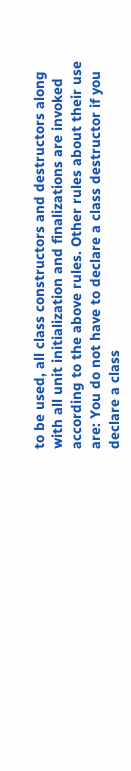to be used, all class constructors and destructors along with all unit initialization and finalizations are invoked according to the above rules. Other rules about their use are: You do not have to declare a class destructor if you declare a class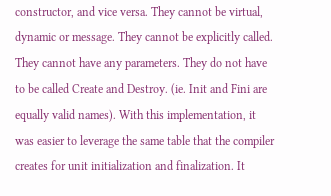constructor, and vice versa. They cannot be virtual, dynamic or message. They cannot be explicitly called. They cannot have any parameters. They do not have to be called Create and Destroy. (ie. Init and Fini are equally valid names). With this implementation, it was easier to leverage the same table that the compiler creates for unit initialization and finalization. It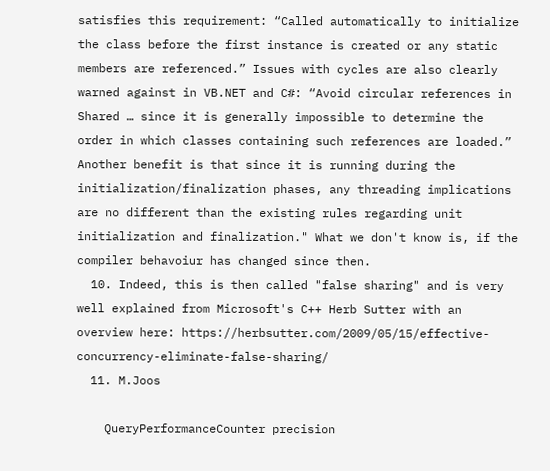satisfies this requirement: “Called automatically to initialize the class before the first instance is created or any static members are referenced.” Issues with cycles are also clearly warned against in VB.NET and C#: “Avoid circular references in Shared … since it is generally impossible to determine the order in which classes containing such references are loaded.” Another benefit is that since it is running during the initialization/finalization phases, any threading implications are no different than the existing rules regarding unit initialization and finalization." What we don't know is, if the compiler behavoiur has changed since then.
  10. Indeed, this is then called "false sharing" and is very well explained from Microsoft's C++ Herb Sutter with an overview here: https://herbsutter.com/2009/05/15/effective-concurrency-eliminate-false-sharing/
  11. M.Joos

    QueryPerformanceCounter precision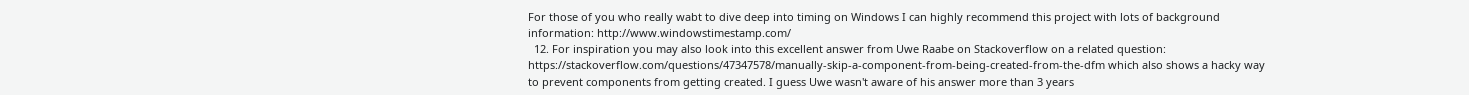For those of you who really wabt to dive deep into timing on Windows I can highly recommend this project with lots of background information: http://www.windowstimestamp.com/
  12. For inspiration you may also look into this excellent answer from Uwe Raabe on Stackoverflow on a related question: https://stackoverflow.com/questions/47347578/manually-skip-a-component-from-being-created-from-the-dfm which also shows a hacky way to prevent components from getting created. I guess Uwe wasn't aware of his answer more than 3 years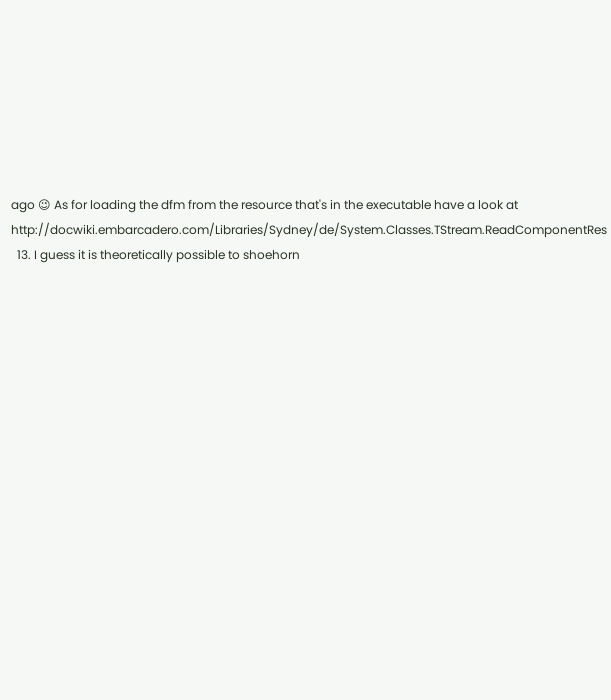ago 😉 As for loading the dfm from the resource that's in the executable have a look at http://docwiki.embarcadero.com/Libraries/Sydney/de/System.Classes.TStream.ReadComponentRes
  13. I guess it is theoretically possible to shoehorn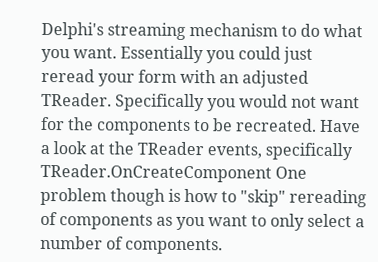Delphi's streaming mechanism to do what you want. Essentially you could just reread your form with an adjusted TReader. Specifically you would not want for the components to be recreated. Have a look at the TReader events, specifically TReader.OnCreateComponent One problem though is how to "skip" rereading of components as you want to only select a number of components.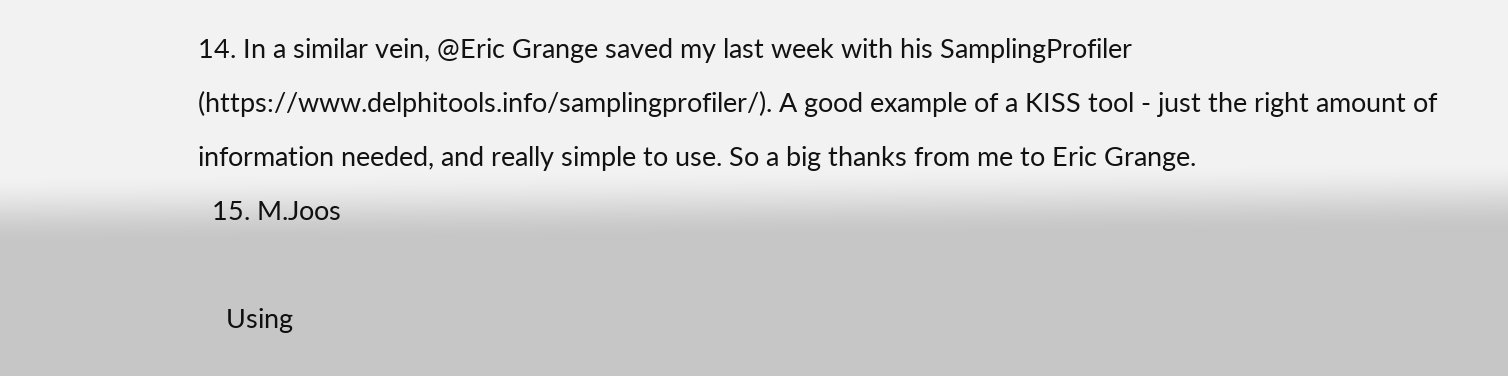14. In a similar vein, @Eric Grange saved my last week with his SamplingProfiler (https://www.delphitools.info/samplingprofiler/). A good example of a KISS tool - just the right amount of information needed, and really simple to use. So a big thanks from me to Eric Grange.
  15. M.Joos

    Using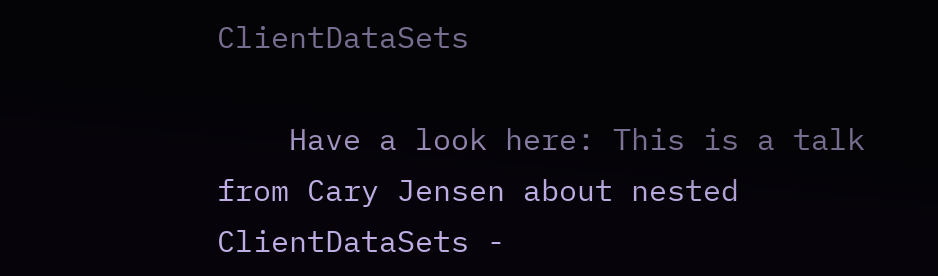ClientDataSets

    Have a look here: This is a talk from Cary Jensen about nested ClientDataSets -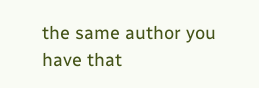the same author you have that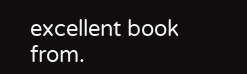excellent book from.